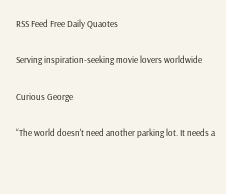RSS Feed Free Daily Quaotes

Serving inspiration-seeking movie lovers worldwide

Curious George

“The world doesn't need another parking lot. It needs a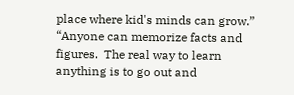place where kid's minds can grow.”
“Anyone can memorize facts and figures.  The real way to learn anything is to go out and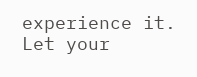experience it.  Let your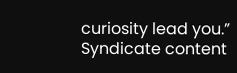curiosity lead you.”
Syndicate content